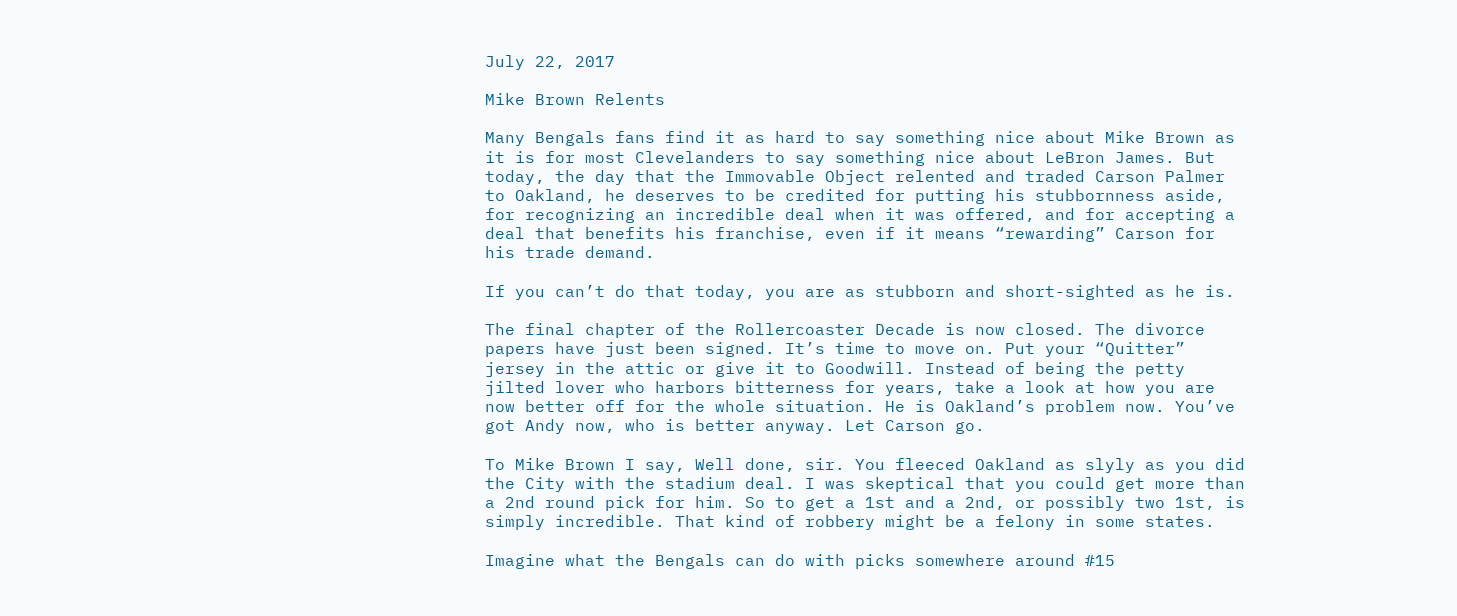July 22, 2017

Mike Brown Relents

Many Bengals fans find it as hard to say something nice about Mike Brown as it is for most Clevelanders to say something nice about LeBron James. But today, the day that the Immovable Object relented and traded Carson Palmer to Oakland, he deserves to be credited for putting his stubbornness aside, for recognizing an incredible deal when it was offered, and for accepting a deal that benefits his franchise, even if it means “rewarding” Carson for his trade demand.

If you can’t do that today, you are as stubborn and short-sighted as he is.

The final chapter of the Rollercoaster Decade is now closed. The divorce papers have just been signed. It’s time to move on. Put your “Quitter” jersey in the attic or give it to Goodwill. Instead of being the petty jilted lover who harbors bitterness for years, take a look at how you are now better off for the whole situation. He is Oakland’s problem now. You’ve got Andy now, who is better anyway. Let Carson go.

To Mike Brown I say, Well done, sir. You fleeced Oakland as slyly as you did the City with the stadium deal. I was skeptical that you could get more than a 2nd round pick for him. So to get a 1st and a 2nd, or possibly two 1st, is simply incredible. That kind of robbery might be a felony in some states.

Imagine what the Bengals can do with picks somewhere around #15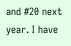and #20 next year. I have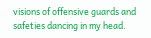visions of offensive guards and safeties dancing in my head.